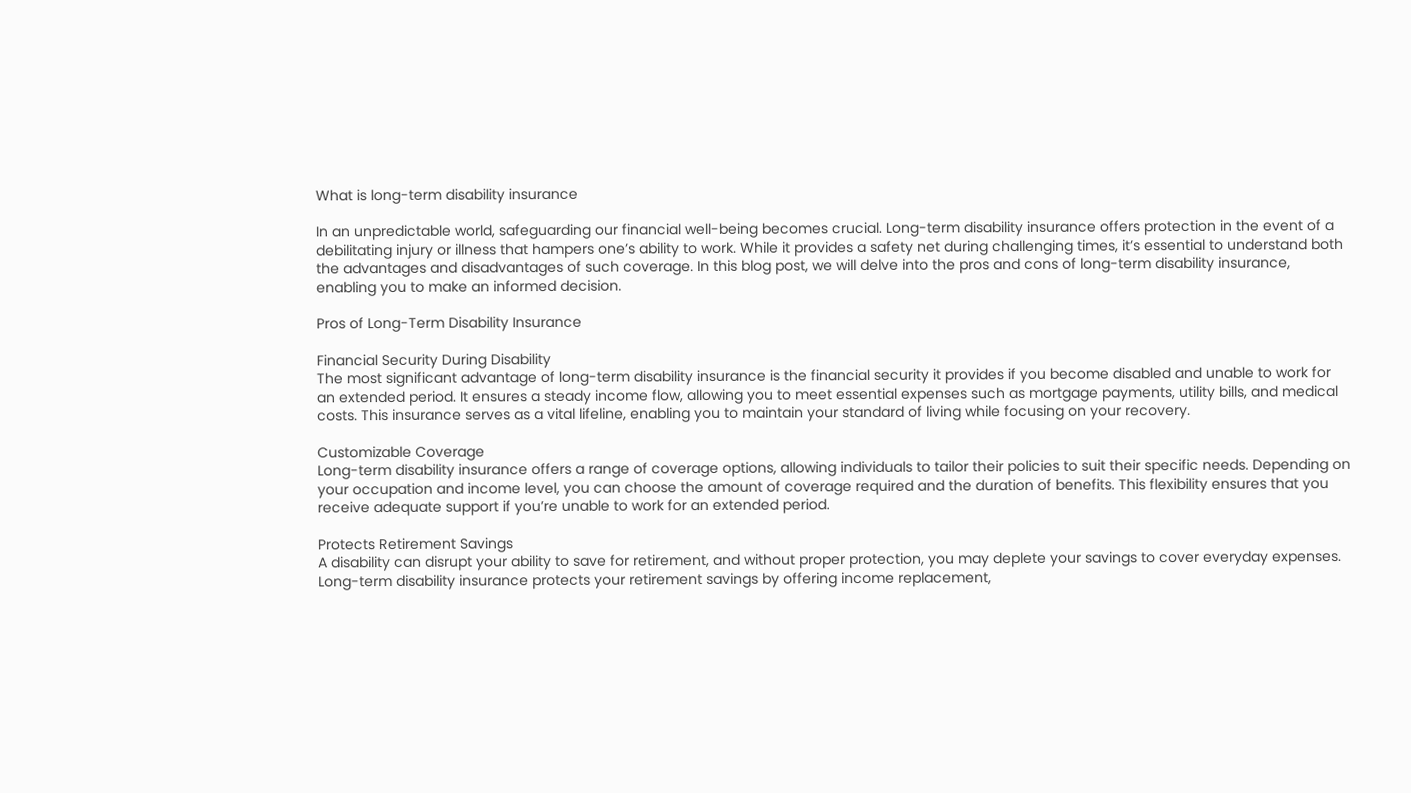What is long-term disability insurance

In an unpredictable world, safeguarding our financial well-being becomes crucial. Long-term disability insurance offers protection in the event of a debilitating injury or illness that hampers one’s ability to work. While it provides a safety net during challenging times, it’s essential to understand both the advantages and disadvantages of such coverage. In this blog post, we will delve into the pros and cons of long-term disability insurance, enabling you to make an informed decision.

Pros of Long-Term Disability Insurance

Financial Security During Disability
The most significant advantage of long-term disability insurance is the financial security it provides if you become disabled and unable to work for an extended period. It ensures a steady income flow, allowing you to meet essential expenses such as mortgage payments, utility bills, and medical costs. This insurance serves as a vital lifeline, enabling you to maintain your standard of living while focusing on your recovery.

Customizable Coverage
Long-term disability insurance offers a range of coverage options, allowing individuals to tailor their policies to suit their specific needs. Depending on your occupation and income level, you can choose the amount of coverage required and the duration of benefits. This flexibility ensures that you receive adequate support if you’re unable to work for an extended period.

Protects Retirement Savings
A disability can disrupt your ability to save for retirement, and without proper protection, you may deplete your savings to cover everyday expenses. Long-term disability insurance protects your retirement savings by offering income replacement,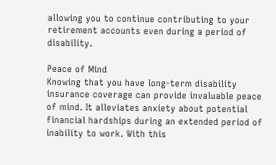allowing you to continue contributing to your retirement accounts even during a period of disability.

Peace of Mind
Knowing that you have long-term disability insurance coverage can provide invaluable peace of mind. It alleviates anxiety about potential financial hardships during an extended period of inability to work. With this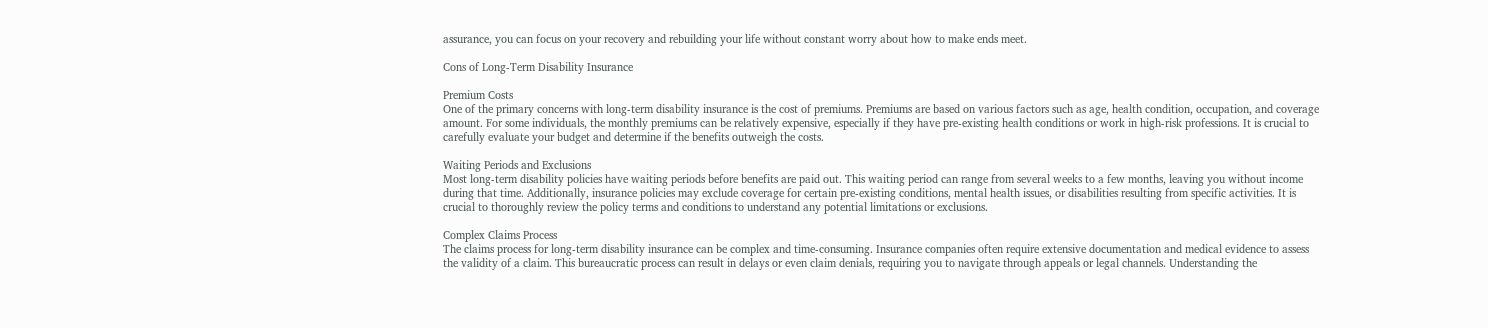assurance, you can focus on your recovery and rebuilding your life without constant worry about how to make ends meet.

Cons of Long-Term Disability Insurance

Premium Costs
One of the primary concerns with long-term disability insurance is the cost of premiums. Premiums are based on various factors such as age, health condition, occupation, and coverage amount. For some individuals, the monthly premiums can be relatively expensive, especially if they have pre-existing health conditions or work in high-risk professions. It is crucial to carefully evaluate your budget and determine if the benefits outweigh the costs.

Waiting Periods and Exclusions
Most long-term disability policies have waiting periods before benefits are paid out. This waiting period can range from several weeks to a few months, leaving you without income during that time. Additionally, insurance policies may exclude coverage for certain pre-existing conditions, mental health issues, or disabilities resulting from specific activities. It is crucial to thoroughly review the policy terms and conditions to understand any potential limitations or exclusions.

Complex Claims Process
The claims process for long-term disability insurance can be complex and time-consuming. Insurance companies often require extensive documentation and medical evidence to assess the validity of a claim. This bureaucratic process can result in delays or even claim denials, requiring you to navigate through appeals or legal channels. Understanding the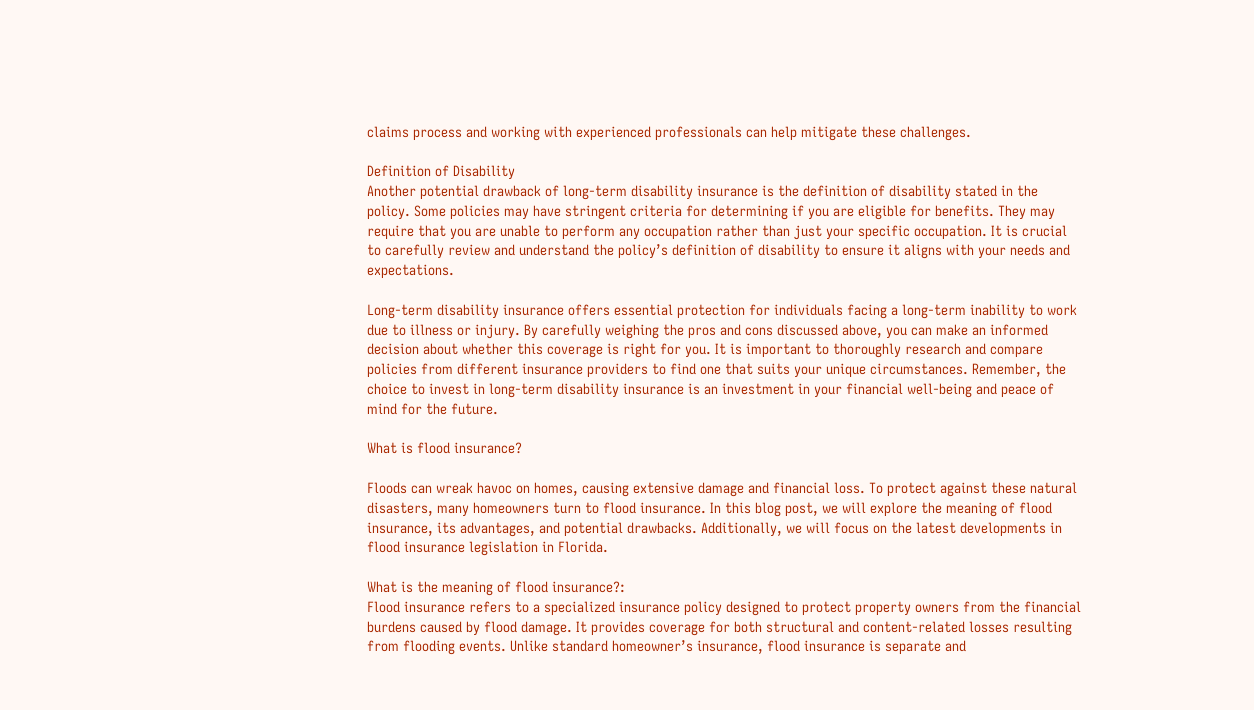claims process and working with experienced professionals can help mitigate these challenges.

Definition of Disability
Another potential drawback of long-term disability insurance is the definition of disability stated in the policy. Some policies may have stringent criteria for determining if you are eligible for benefits. They may require that you are unable to perform any occupation rather than just your specific occupation. It is crucial to carefully review and understand the policy’s definition of disability to ensure it aligns with your needs and expectations.

Long-term disability insurance offers essential protection for individuals facing a long-term inability to work due to illness or injury. By carefully weighing the pros and cons discussed above, you can make an informed decision about whether this coverage is right for you. It is important to thoroughly research and compare policies from different insurance providers to find one that suits your unique circumstances. Remember, the choice to invest in long-term disability insurance is an investment in your financial well-being and peace of mind for the future.

What is flood insurance?

Floods can wreak havoc on homes, causing extensive damage and financial loss. To protect against these natural disasters, many homeowners turn to flood insurance. In this blog post, we will explore the meaning of flood insurance, its advantages, and potential drawbacks. Additionally, we will focus on the latest developments in flood insurance legislation in Florida.

What is the meaning of flood insurance?:
Flood insurance refers to a specialized insurance policy designed to protect property owners from the financial burdens caused by flood damage. It provides coverage for both structural and content-related losses resulting from flooding events. Unlike standard homeowner’s insurance, flood insurance is separate and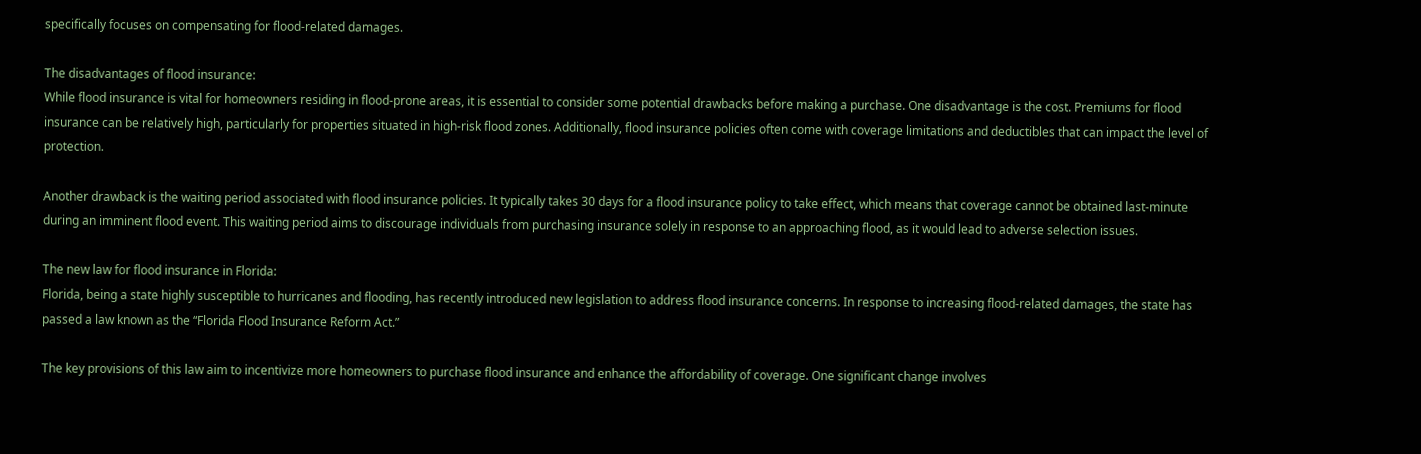specifically focuses on compensating for flood-related damages.

The disadvantages of flood insurance:
While flood insurance is vital for homeowners residing in flood-prone areas, it is essential to consider some potential drawbacks before making a purchase. One disadvantage is the cost. Premiums for flood insurance can be relatively high, particularly for properties situated in high-risk flood zones. Additionally, flood insurance policies often come with coverage limitations and deductibles that can impact the level of protection.

Another drawback is the waiting period associated with flood insurance policies. It typically takes 30 days for a flood insurance policy to take effect, which means that coverage cannot be obtained last-minute during an imminent flood event. This waiting period aims to discourage individuals from purchasing insurance solely in response to an approaching flood, as it would lead to adverse selection issues.

The new law for flood insurance in Florida:
Florida, being a state highly susceptible to hurricanes and flooding, has recently introduced new legislation to address flood insurance concerns. In response to increasing flood-related damages, the state has passed a law known as the “Florida Flood Insurance Reform Act.”

The key provisions of this law aim to incentivize more homeowners to purchase flood insurance and enhance the affordability of coverage. One significant change involves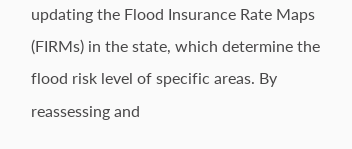updating the Flood Insurance Rate Maps (FIRMs) in the state, which determine the flood risk level of specific areas. By reassessing and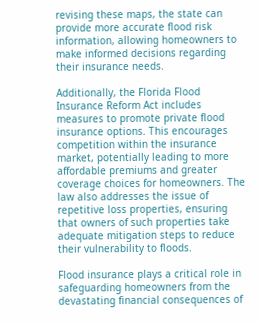revising these maps, the state can provide more accurate flood risk information, allowing homeowners to make informed decisions regarding their insurance needs.

Additionally, the Florida Flood Insurance Reform Act includes measures to promote private flood insurance options. This encourages competition within the insurance market, potentially leading to more affordable premiums and greater coverage choices for homeowners. The law also addresses the issue of repetitive loss properties, ensuring that owners of such properties take adequate mitigation steps to reduce their vulnerability to floods.

Flood insurance plays a critical role in safeguarding homeowners from the devastating financial consequences of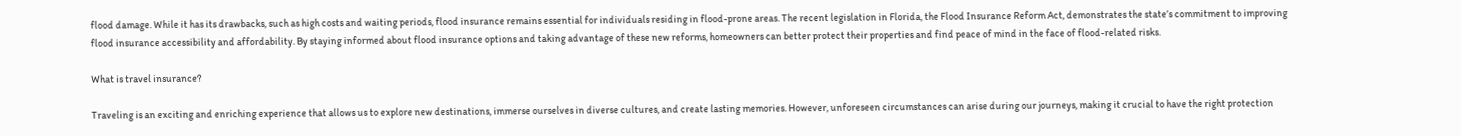flood damage. While it has its drawbacks, such as high costs and waiting periods, flood insurance remains essential for individuals residing in flood-prone areas. The recent legislation in Florida, the Flood Insurance Reform Act, demonstrates the state’s commitment to improving flood insurance accessibility and affordability. By staying informed about flood insurance options and taking advantage of these new reforms, homeowners can better protect their properties and find peace of mind in the face of flood-related risks.

What is travel insurance?

Traveling is an exciting and enriching experience that allows us to explore new destinations, immerse ourselves in diverse cultures, and create lasting memories. However, unforeseen circumstances can arise during our journeys, making it crucial to have the right protection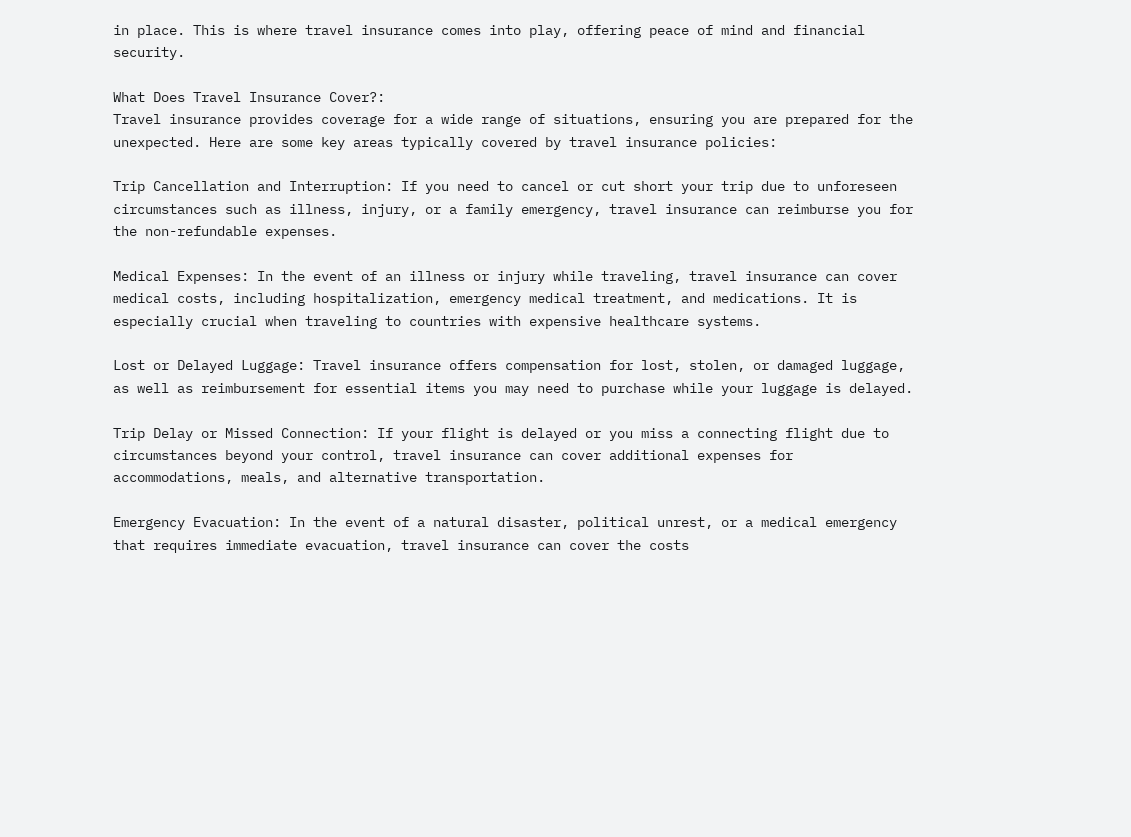in place. This is where travel insurance comes into play, offering peace of mind and financial security.

What Does Travel Insurance Cover?:
Travel insurance provides coverage for a wide range of situations, ensuring you are prepared for the unexpected. Here are some key areas typically covered by travel insurance policies:

Trip Cancellation and Interruption: If you need to cancel or cut short your trip due to unforeseen circumstances such as illness, injury, or a family emergency, travel insurance can reimburse you for the non-refundable expenses.

Medical Expenses: In the event of an illness or injury while traveling, travel insurance can cover medical costs, including hospitalization, emergency medical treatment, and medications. It is especially crucial when traveling to countries with expensive healthcare systems.

Lost or Delayed Luggage: Travel insurance offers compensation for lost, stolen, or damaged luggage, as well as reimbursement for essential items you may need to purchase while your luggage is delayed.

Trip Delay or Missed Connection: If your flight is delayed or you miss a connecting flight due to circumstances beyond your control, travel insurance can cover additional expenses for accommodations, meals, and alternative transportation.

Emergency Evacuation: In the event of a natural disaster, political unrest, or a medical emergency that requires immediate evacuation, travel insurance can cover the costs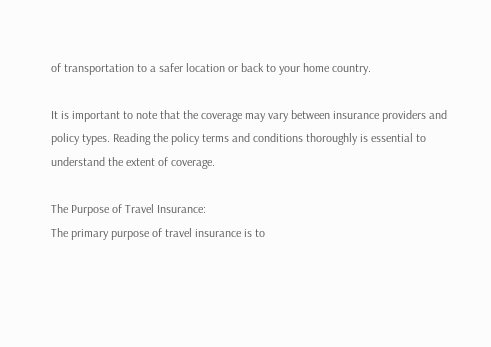of transportation to a safer location or back to your home country.

It is important to note that the coverage may vary between insurance providers and policy types. Reading the policy terms and conditions thoroughly is essential to understand the extent of coverage.

The Purpose of Travel Insurance:
The primary purpose of travel insurance is to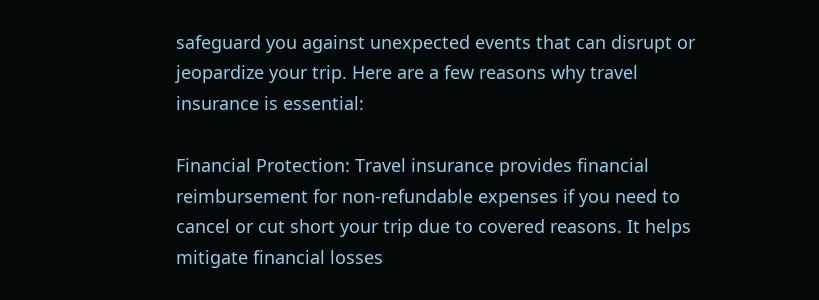safeguard you against unexpected events that can disrupt or jeopardize your trip. Here are a few reasons why travel insurance is essential:

Financial Protection: Travel insurance provides financial reimbursement for non-refundable expenses if you need to cancel or cut short your trip due to covered reasons. It helps mitigate financial losses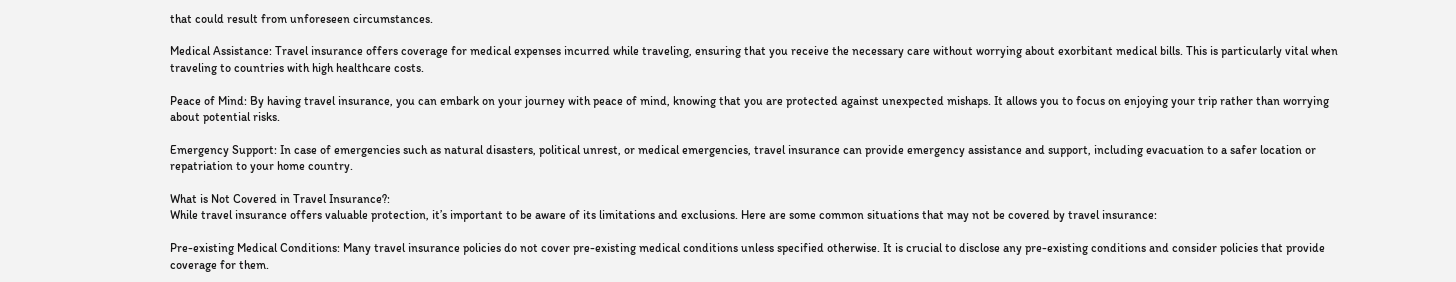that could result from unforeseen circumstances.

Medical Assistance: Travel insurance offers coverage for medical expenses incurred while traveling, ensuring that you receive the necessary care without worrying about exorbitant medical bills. This is particularly vital when traveling to countries with high healthcare costs.

Peace of Mind: By having travel insurance, you can embark on your journey with peace of mind, knowing that you are protected against unexpected mishaps. It allows you to focus on enjoying your trip rather than worrying about potential risks.

Emergency Support: In case of emergencies such as natural disasters, political unrest, or medical emergencies, travel insurance can provide emergency assistance and support, including evacuation to a safer location or repatriation to your home country.

What is Not Covered in Travel Insurance?:
While travel insurance offers valuable protection, it’s important to be aware of its limitations and exclusions. Here are some common situations that may not be covered by travel insurance:

Pre-existing Medical Conditions: Many travel insurance policies do not cover pre-existing medical conditions unless specified otherwise. It is crucial to disclose any pre-existing conditions and consider policies that provide coverage for them.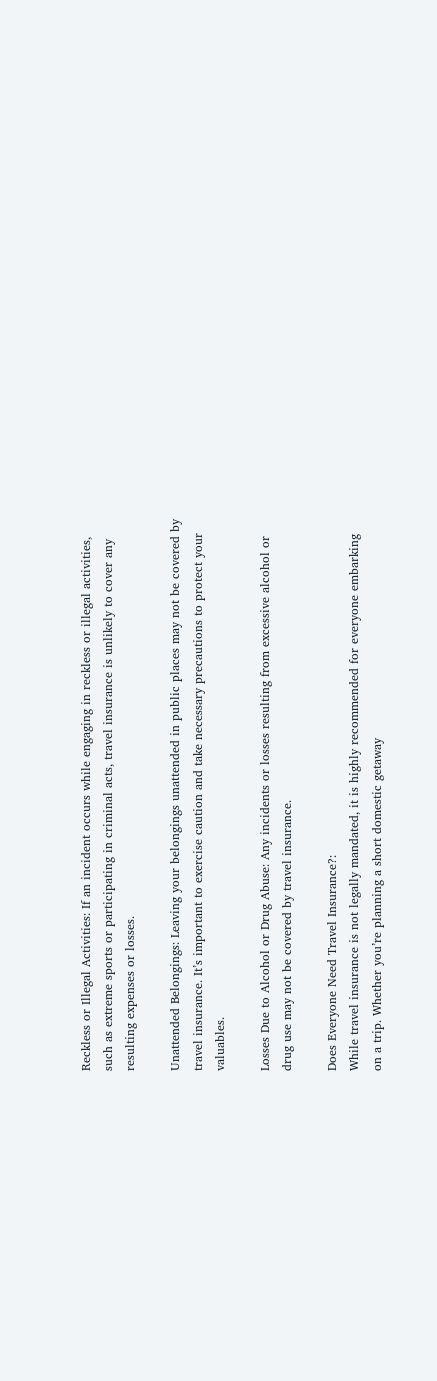Reckless or Illegal Activities: If an incident occurs while engaging in reckless or illegal activities, such as extreme sports or participating in criminal acts, travel insurance is unlikely to cover any resulting expenses or losses.

Unattended Belongings: Leaving your belongings unattended in public places may not be covered by travel insurance. It’s important to exercise caution and take necessary precautions to protect your valuables.

Losses Due to Alcohol or Drug Abuse: Any incidents or losses resulting from excessive alcohol or drug use may not be covered by travel insurance.

Does Everyone Need Travel Insurance?:
While travel insurance is not legally mandated, it is highly recommended for everyone embarking on a trip. Whether you’re planning a short domestic getaway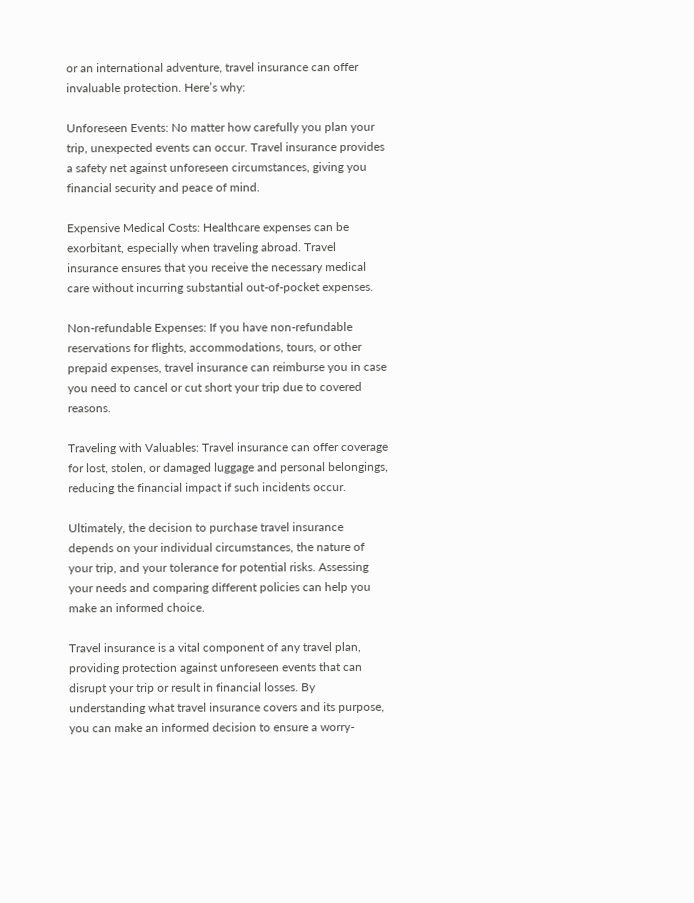or an international adventure, travel insurance can offer invaluable protection. Here’s why:

Unforeseen Events: No matter how carefully you plan your trip, unexpected events can occur. Travel insurance provides a safety net against unforeseen circumstances, giving you financial security and peace of mind.

Expensive Medical Costs: Healthcare expenses can be exorbitant, especially when traveling abroad. Travel insurance ensures that you receive the necessary medical care without incurring substantial out-of-pocket expenses.

Non-refundable Expenses: If you have non-refundable reservations for flights, accommodations, tours, or other prepaid expenses, travel insurance can reimburse you in case you need to cancel or cut short your trip due to covered reasons.

Traveling with Valuables: Travel insurance can offer coverage for lost, stolen, or damaged luggage and personal belongings, reducing the financial impact if such incidents occur.

Ultimately, the decision to purchase travel insurance depends on your individual circumstances, the nature of your trip, and your tolerance for potential risks. Assessing your needs and comparing different policies can help you make an informed choice.

Travel insurance is a vital component of any travel plan, providing protection against unforeseen events that can disrupt your trip or result in financial losses. By understanding what travel insurance covers and its purpose, you can make an informed decision to ensure a worry-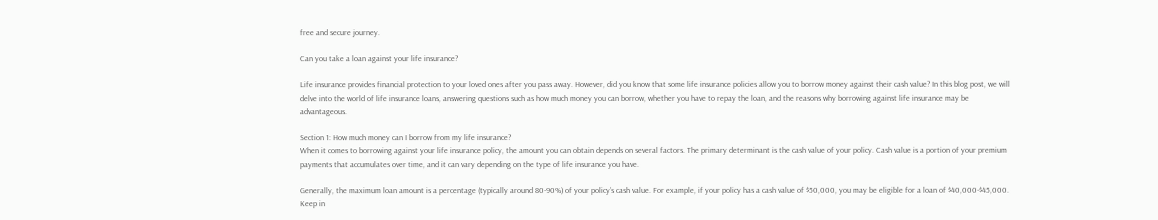free and secure journey.

Can you take a loan against your life insurance?

Life insurance provides financial protection to your loved ones after you pass away. However, did you know that some life insurance policies allow you to borrow money against their cash value? In this blog post, we will delve into the world of life insurance loans, answering questions such as how much money you can borrow, whether you have to repay the loan, and the reasons why borrowing against life insurance may be advantageous.

Section 1: How much money can I borrow from my life insurance?
When it comes to borrowing against your life insurance policy, the amount you can obtain depends on several factors. The primary determinant is the cash value of your policy. Cash value is a portion of your premium payments that accumulates over time, and it can vary depending on the type of life insurance you have.

Generally, the maximum loan amount is a percentage (typically around 80-90%) of your policy’s cash value. For example, if your policy has a cash value of $50,000, you may be eligible for a loan of $40,000-$45,000. Keep in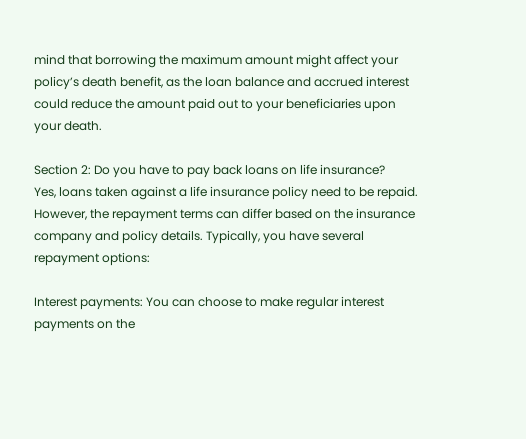mind that borrowing the maximum amount might affect your policy’s death benefit, as the loan balance and accrued interest could reduce the amount paid out to your beneficiaries upon your death.

Section 2: Do you have to pay back loans on life insurance?
Yes, loans taken against a life insurance policy need to be repaid. However, the repayment terms can differ based on the insurance company and policy details. Typically, you have several repayment options:

Interest payments: You can choose to make regular interest payments on the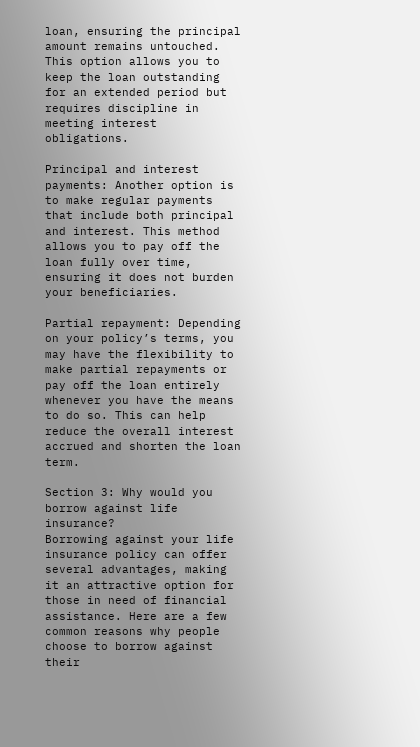loan, ensuring the principal amount remains untouched. This option allows you to keep the loan outstanding for an extended period but requires discipline in meeting interest obligations.

Principal and interest payments: Another option is to make regular payments that include both principal and interest. This method allows you to pay off the loan fully over time, ensuring it does not burden your beneficiaries.

Partial repayment: Depending on your policy’s terms, you may have the flexibility to make partial repayments or pay off the loan entirely whenever you have the means to do so. This can help reduce the overall interest accrued and shorten the loan term.

Section 3: Why would you borrow against life insurance?
Borrowing against your life insurance policy can offer several advantages, making it an attractive option for those in need of financial assistance. Here are a few common reasons why people choose to borrow against their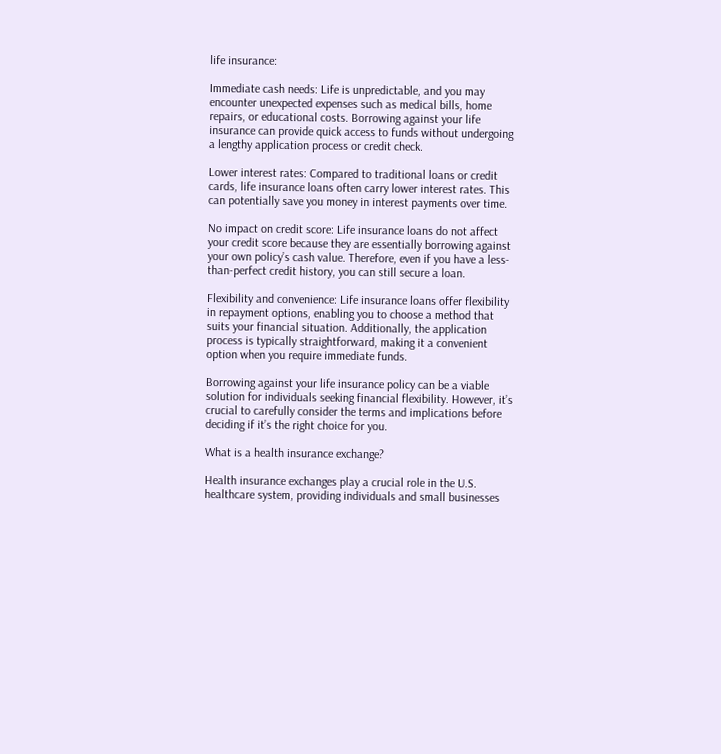life insurance:

Immediate cash needs: Life is unpredictable, and you may encounter unexpected expenses such as medical bills, home repairs, or educational costs. Borrowing against your life insurance can provide quick access to funds without undergoing a lengthy application process or credit check.

Lower interest rates: Compared to traditional loans or credit cards, life insurance loans often carry lower interest rates. This can potentially save you money in interest payments over time.

No impact on credit score: Life insurance loans do not affect your credit score because they are essentially borrowing against your own policy’s cash value. Therefore, even if you have a less-than-perfect credit history, you can still secure a loan.

Flexibility and convenience: Life insurance loans offer flexibility in repayment options, enabling you to choose a method that suits your financial situation. Additionally, the application process is typically straightforward, making it a convenient option when you require immediate funds.

Borrowing against your life insurance policy can be a viable solution for individuals seeking financial flexibility. However, it’s crucial to carefully consider the terms and implications before deciding if it’s the right choice for you.

What is a health insurance exchange?

Health insurance exchanges play a crucial role in the U.S. healthcare system, providing individuals and small businesses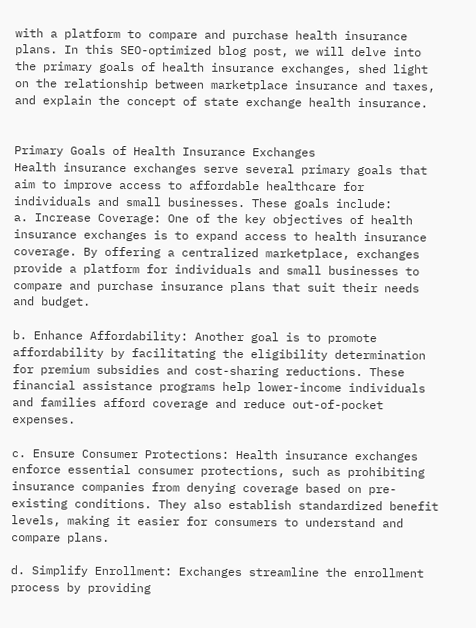with a platform to compare and purchase health insurance plans. In this SEO-optimized blog post, we will delve into the primary goals of health insurance exchanges, shed light on the relationship between marketplace insurance and taxes, and explain the concept of state exchange health insurance.


Primary Goals of Health Insurance Exchanges
Health insurance exchanges serve several primary goals that aim to improve access to affordable healthcare for individuals and small businesses. These goals include:
a. Increase Coverage: One of the key objectives of health insurance exchanges is to expand access to health insurance coverage. By offering a centralized marketplace, exchanges provide a platform for individuals and small businesses to compare and purchase insurance plans that suit their needs and budget.

b. Enhance Affordability: Another goal is to promote affordability by facilitating the eligibility determination for premium subsidies and cost-sharing reductions. These financial assistance programs help lower-income individuals and families afford coverage and reduce out-of-pocket expenses.

c. Ensure Consumer Protections: Health insurance exchanges enforce essential consumer protections, such as prohibiting insurance companies from denying coverage based on pre-existing conditions. They also establish standardized benefit levels, making it easier for consumers to understand and compare plans.

d. Simplify Enrollment: Exchanges streamline the enrollment process by providing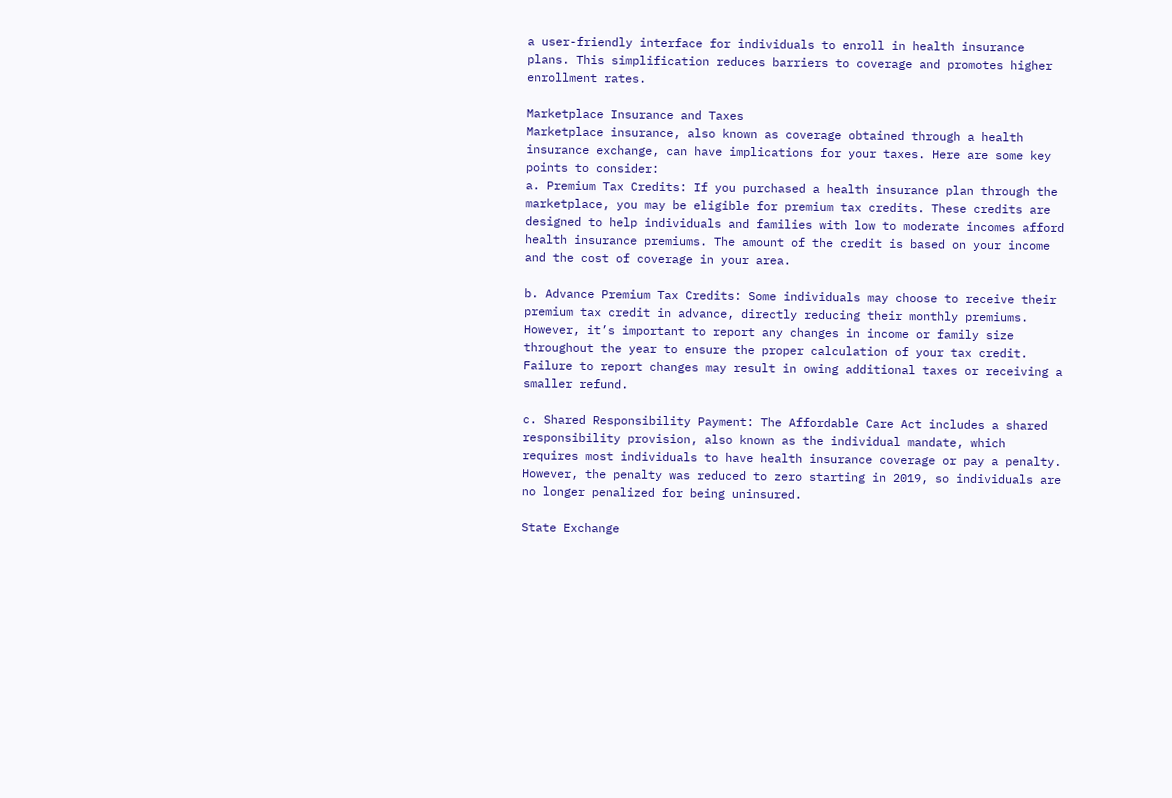a user-friendly interface for individuals to enroll in health insurance plans. This simplification reduces barriers to coverage and promotes higher enrollment rates.

Marketplace Insurance and Taxes
Marketplace insurance, also known as coverage obtained through a health insurance exchange, can have implications for your taxes. Here are some key points to consider:
a. Premium Tax Credits: If you purchased a health insurance plan through the marketplace, you may be eligible for premium tax credits. These credits are designed to help individuals and families with low to moderate incomes afford health insurance premiums. The amount of the credit is based on your income and the cost of coverage in your area.

b. Advance Premium Tax Credits: Some individuals may choose to receive their premium tax credit in advance, directly reducing their monthly premiums. However, it’s important to report any changes in income or family size throughout the year to ensure the proper calculation of your tax credit. Failure to report changes may result in owing additional taxes or receiving a smaller refund.

c. Shared Responsibility Payment: The Affordable Care Act includes a shared responsibility provision, also known as the individual mandate, which requires most individuals to have health insurance coverage or pay a penalty. However, the penalty was reduced to zero starting in 2019, so individuals are no longer penalized for being uninsured.

State Exchange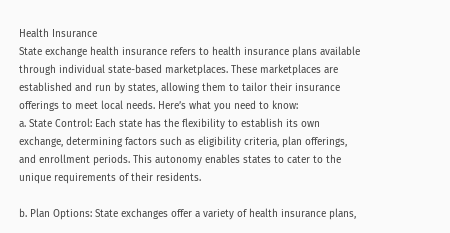Health Insurance
State exchange health insurance refers to health insurance plans available through individual state-based marketplaces. These marketplaces are established and run by states, allowing them to tailor their insurance offerings to meet local needs. Here’s what you need to know:
a. State Control: Each state has the flexibility to establish its own exchange, determining factors such as eligibility criteria, plan offerings, and enrollment periods. This autonomy enables states to cater to the unique requirements of their residents.

b. Plan Options: State exchanges offer a variety of health insurance plans,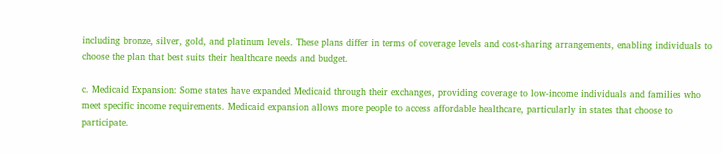including bronze, silver, gold, and platinum levels. These plans differ in terms of coverage levels and cost-sharing arrangements, enabling individuals to choose the plan that best suits their healthcare needs and budget.

c. Medicaid Expansion: Some states have expanded Medicaid through their exchanges, providing coverage to low-income individuals and families who meet specific income requirements. Medicaid expansion allows more people to access affordable healthcare, particularly in states that choose to participate.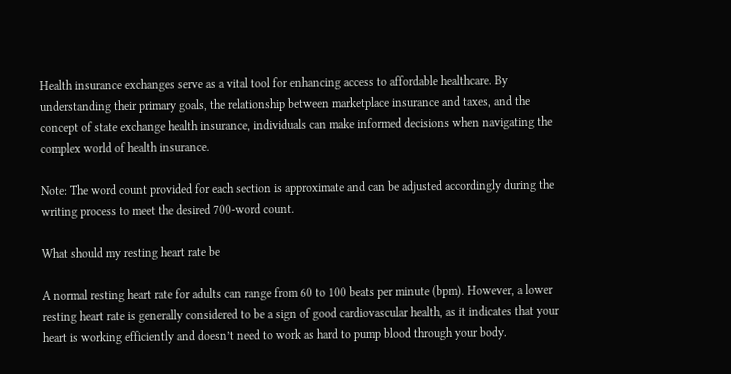Health insurance exchanges serve as a vital tool for enhancing access to affordable healthcare. By understanding their primary goals, the relationship between marketplace insurance and taxes, and the concept of state exchange health insurance, individuals can make informed decisions when navigating the complex world of health insurance.

Note: The word count provided for each section is approximate and can be adjusted accordingly during the writing process to meet the desired 700-word count.

What should my resting heart rate be

A normal resting heart rate for adults can range from 60 to 100 beats per minute (bpm). However, a lower resting heart rate is generally considered to be a sign of good cardiovascular health, as it indicates that your heart is working efficiently and doesn’t need to work as hard to pump blood through your body.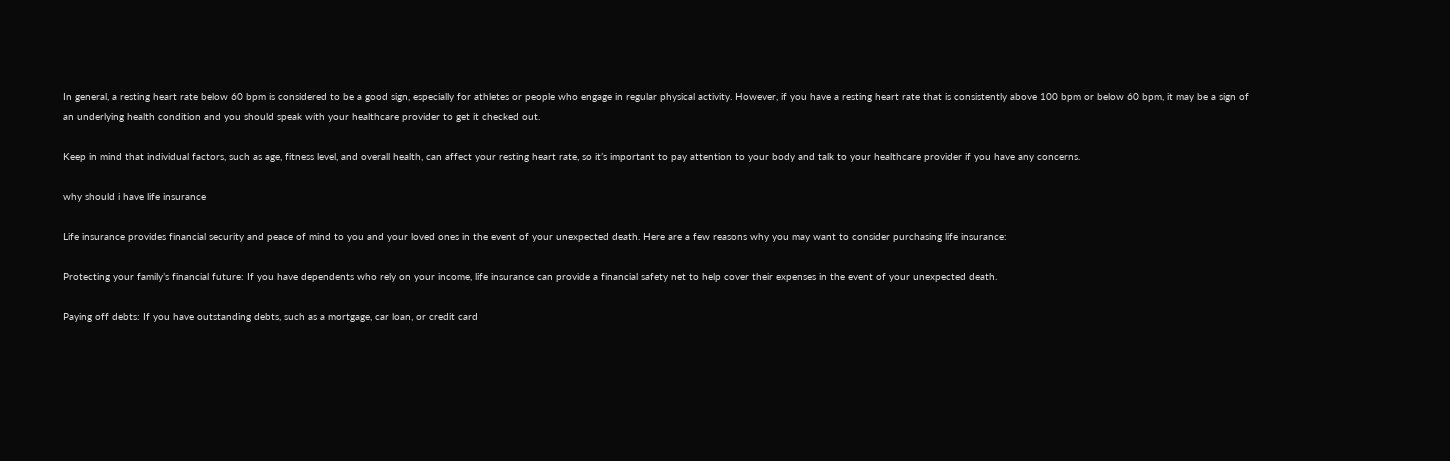In general, a resting heart rate below 60 bpm is considered to be a good sign, especially for athletes or people who engage in regular physical activity. However, if you have a resting heart rate that is consistently above 100 bpm or below 60 bpm, it may be a sign of an underlying health condition and you should speak with your healthcare provider to get it checked out.

Keep in mind that individual factors, such as age, fitness level, and overall health, can affect your resting heart rate, so it’s important to pay attention to your body and talk to your healthcare provider if you have any concerns.

why should i have life insurance

Life insurance provides financial security and peace of mind to you and your loved ones in the event of your unexpected death. Here are a few reasons why you may want to consider purchasing life insurance:

Protecting your family’s financial future: If you have dependents who rely on your income, life insurance can provide a financial safety net to help cover their expenses in the event of your unexpected death.

Paying off debts: If you have outstanding debts, such as a mortgage, car loan, or credit card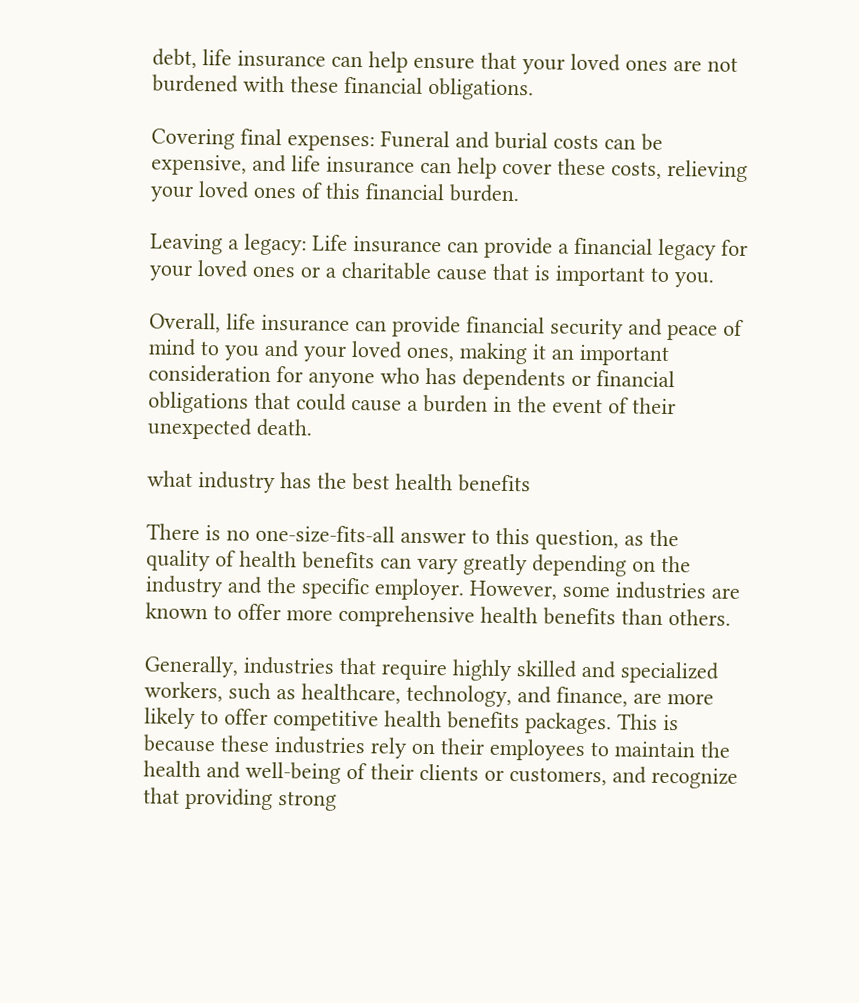debt, life insurance can help ensure that your loved ones are not burdened with these financial obligations.

Covering final expenses: Funeral and burial costs can be expensive, and life insurance can help cover these costs, relieving your loved ones of this financial burden.

Leaving a legacy: Life insurance can provide a financial legacy for your loved ones or a charitable cause that is important to you.

Overall, life insurance can provide financial security and peace of mind to you and your loved ones, making it an important consideration for anyone who has dependents or financial obligations that could cause a burden in the event of their unexpected death.

what industry has the best health benefits

There is no one-size-fits-all answer to this question, as the quality of health benefits can vary greatly depending on the industry and the specific employer. However, some industries are known to offer more comprehensive health benefits than others.

Generally, industries that require highly skilled and specialized workers, such as healthcare, technology, and finance, are more likely to offer competitive health benefits packages. This is because these industries rely on their employees to maintain the health and well-being of their clients or customers, and recognize that providing strong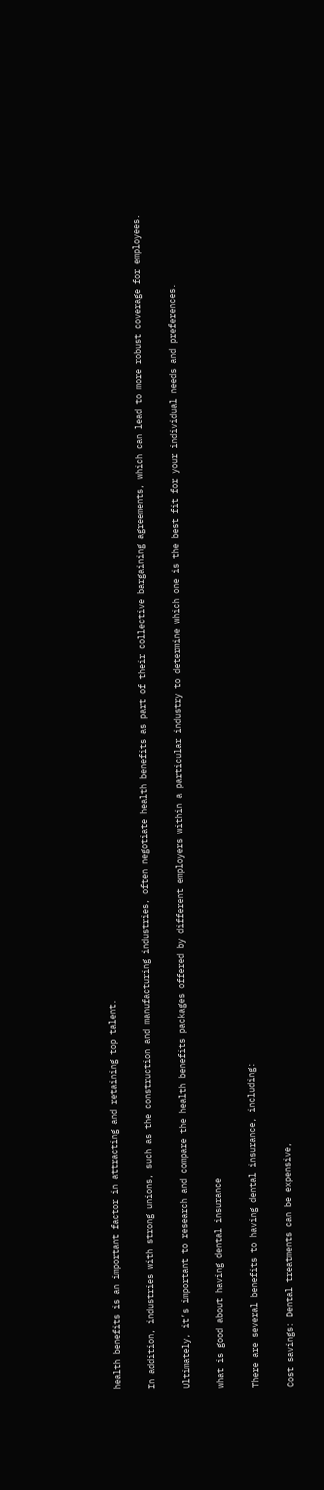health benefits is an important factor in attracting and retaining top talent.

In addition, industries with strong unions, such as the construction and manufacturing industries, often negotiate health benefits as part of their collective bargaining agreements, which can lead to more robust coverage for employees.

Ultimately, it’s important to research and compare the health benefits packages offered by different employers within a particular industry to determine which one is the best fit for your individual needs and preferences.

what is good about having dental insurance

There are several benefits to having dental insurance, including:

Cost savings: Dental treatments can be expensive,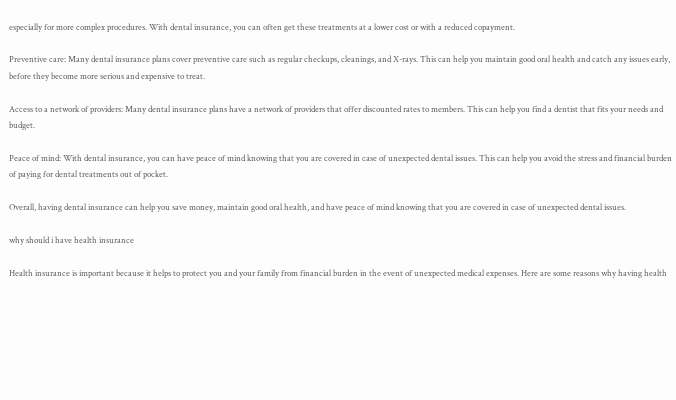especially for more complex procedures. With dental insurance, you can often get these treatments at a lower cost or with a reduced copayment.

Preventive care: Many dental insurance plans cover preventive care such as regular checkups, cleanings, and X-rays. This can help you maintain good oral health and catch any issues early, before they become more serious and expensive to treat.

Access to a network of providers: Many dental insurance plans have a network of providers that offer discounted rates to members. This can help you find a dentist that fits your needs and budget.

Peace of mind: With dental insurance, you can have peace of mind knowing that you are covered in case of unexpected dental issues. This can help you avoid the stress and financial burden of paying for dental treatments out of pocket.

Overall, having dental insurance can help you save money, maintain good oral health, and have peace of mind knowing that you are covered in case of unexpected dental issues.

why should i have health insurance

Health insurance is important because it helps to protect you and your family from financial burden in the event of unexpected medical expenses. Here are some reasons why having health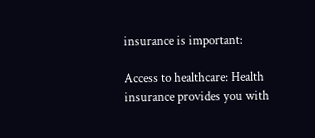insurance is important:

Access to healthcare: Health insurance provides you with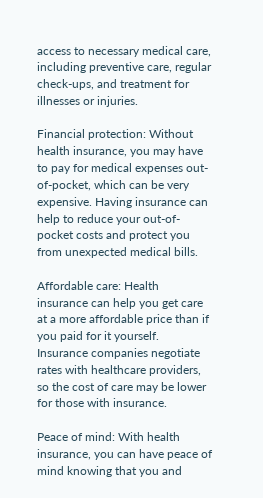access to necessary medical care, including preventive care, regular check-ups, and treatment for illnesses or injuries.

Financial protection: Without health insurance, you may have to pay for medical expenses out-of-pocket, which can be very expensive. Having insurance can help to reduce your out-of-pocket costs and protect you from unexpected medical bills.

Affordable care: Health insurance can help you get care at a more affordable price than if you paid for it yourself. Insurance companies negotiate rates with healthcare providers, so the cost of care may be lower for those with insurance.

Peace of mind: With health insurance, you can have peace of mind knowing that you and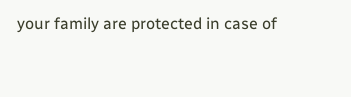your family are protected in case of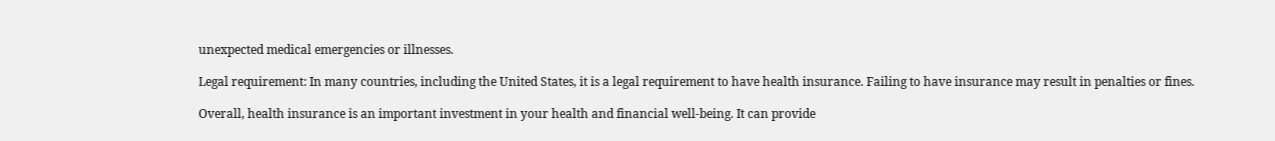unexpected medical emergencies or illnesses.

Legal requirement: In many countries, including the United States, it is a legal requirement to have health insurance. Failing to have insurance may result in penalties or fines.

Overall, health insurance is an important investment in your health and financial well-being. It can provide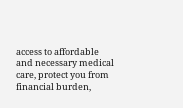access to affordable and necessary medical care, protect you from financial burden,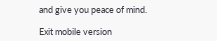and give you peace of mind.

Exit mobile version